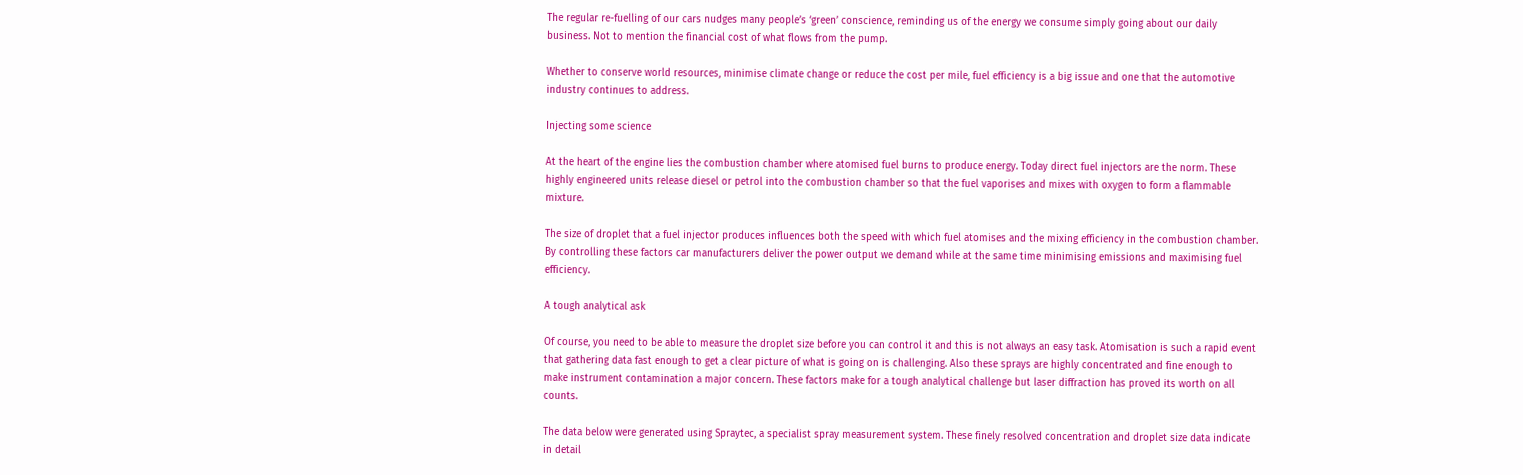The regular re-fuelling of our cars nudges many people’s ‘green’ conscience, reminding us of the energy we consume simply going about our daily business. Not to mention the financial cost of what flows from the pump.

Whether to conserve world resources, minimise climate change or reduce the cost per mile, fuel efficiency is a big issue and one that the automotive industry continues to address.

Injecting some science

At the heart of the engine lies the combustion chamber where atomised fuel burns to produce energy. Today direct fuel injectors are the norm. These highly engineered units release diesel or petrol into the combustion chamber so that the fuel vaporises and mixes with oxygen to form a flammable mixture.

The size of droplet that a fuel injector produces influences both the speed with which fuel atomises and the mixing efficiency in the combustion chamber. By controlling these factors car manufacturers deliver the power output we demand while at the same time minimising emissions and maximising fuel efficiency.

A tough analytical ask

Of course, you need to be able to measure the droplet size before you can control it and this is not always an easy task. Atomisation is such a rapid event that gathering data fast enough to get a clear picture of what is going on is challenging. Also these sprays are highly concentrated and fine enough to make instrument contamination a major concern. These factors make for a tough analytical challenge but laser diffraction has proved its worth on all counts.

The data below were generated using Spraytec, a specialist spray measurement system. These finely resolved concentration and droplet size data indicate in detail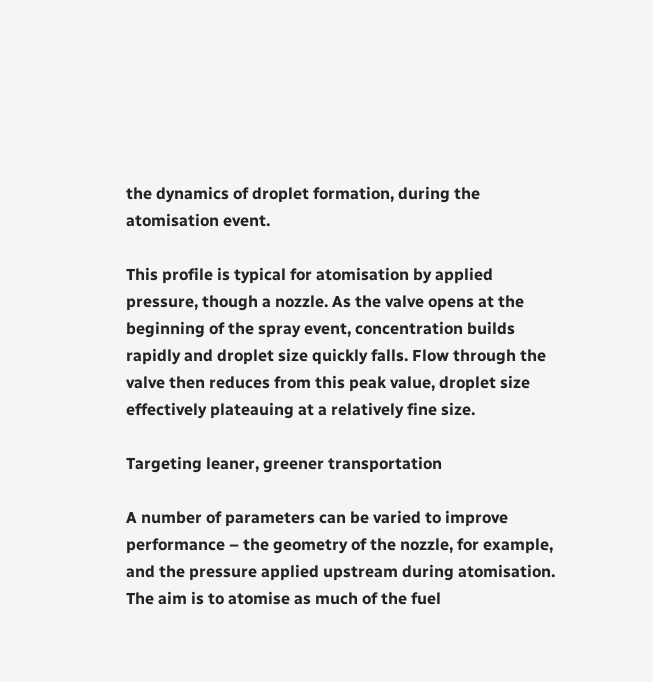the dynamics of droplet formation, during the atomisation event.

This profile is typical for atomisation by applied pressure, though a nozzle. As the valve opens at the beginning of the spray event, concentration builds rapidly and droplet size quickly falls. Flow through the valve then reduces from this peak value, droplet size effectively plateauing at a relatively fine size.

Targeting leaner, greener transportation

A number of parameters can be varied to improve performance – the geometry of the nozzle, for example, and the pressure applied upstream during atomisation. The aim is to atomise as much of the fuel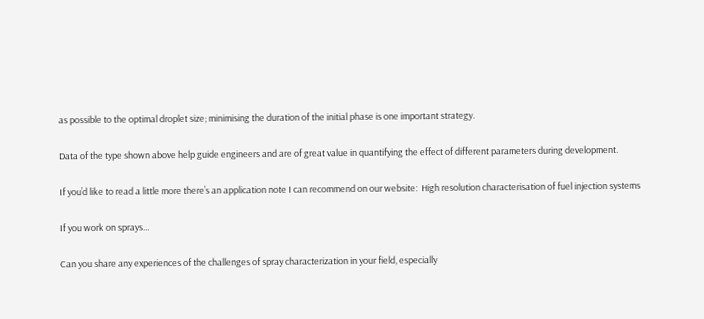as possible to the optimal droplet size; minimising the duration of the initial phase is one important strategy.

Data of the type shown above help guide engineers and are of great value in quantifying the effect of different parameters during development.

If you’d like to read a little more there’s an application note I can recommend on our website:  High resolution characterisation of fuel injection systems

If you work on sprays…

Can you share any experiences of the challenges of spray characterization in your field, especially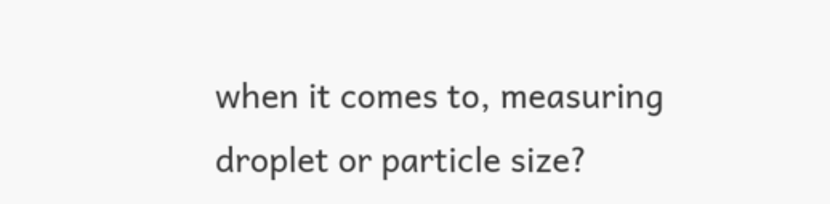when it comes to, measuring droplet or particle size?